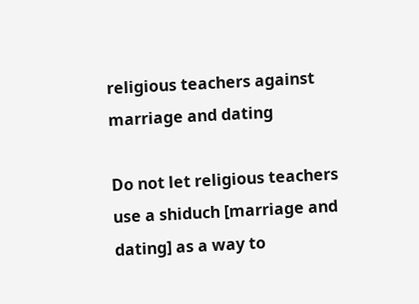religious teachers against marriage and dating

Do not let religious teachers use a shiduch [marriage and dating] as a way to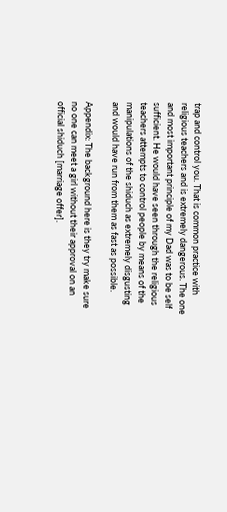trap and control you. That is common practice with religious teachers and is extremely dangerous. The one and most important principle of my Dad was to be self sufficient. He would have seen through the religious teachers attempts to control people by means of the manipulations of the shiduch as extremely disgusting and would have run from them as fast as possible.

Appendix: The background here is they try make sure no one can meet a girl without their approval on an official shiduch [marriage offer].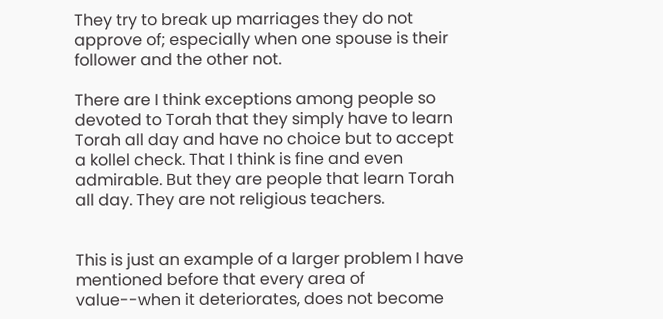They try to break up marriages they do not approve of; especially when one spouse is their follower and the other not.

There are I think exceptions among people so devoted to Torah that they simply have to learn Torah all day and have no choice but to accept a kollel check. That I think is fine and even admirable. But they are people that learn Torah all day. They are not religious teachers.


This is just an example of a larger problem I have mentioned before that every area of value--when it deteriorates, does not become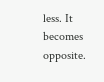less. It becomes opposite.